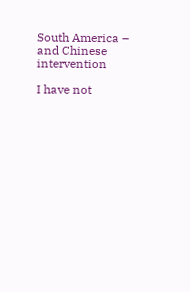South America – and Chinese intervention

I have not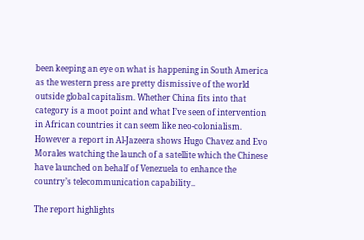been keeping an eye on what is happening in South America as the western press are pretty dismissive of the world outside global capitalism. Whether China fits into that category is a moot point and what I’ve seen of intervention in African countries it can seem like neo-colonialism. However a report in Al-Jazeera shows Hugo Chavez and Evo Morales watching the launch of a satellite which the Chinese have launched on behalf of Venezuela to enhance the country’s telecommunication capability..

The report highlights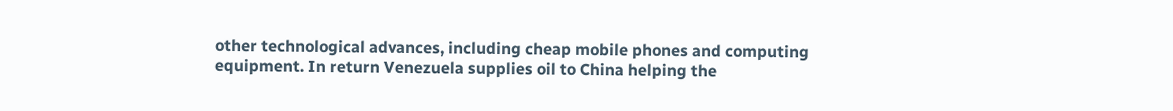other technological advances, including cheap mobile phones and computing equipment. In return Venezuela supplies oil to China helping the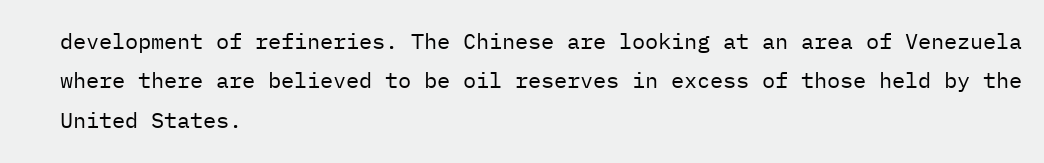development of refineries. The Chinese are looking at an area of Venezuela where there are believed to be oil reserves in excess of those held by the United States.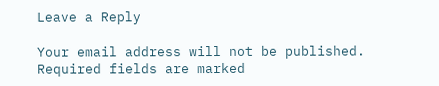Leave a Reply

Your email address will not be published. Required fields are marked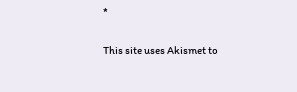*

This site uses Akismet to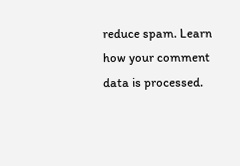reduce spam. Learn how your comment data is processed.